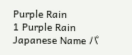Purple Rain
1 Purple Rain
Japanese Name パ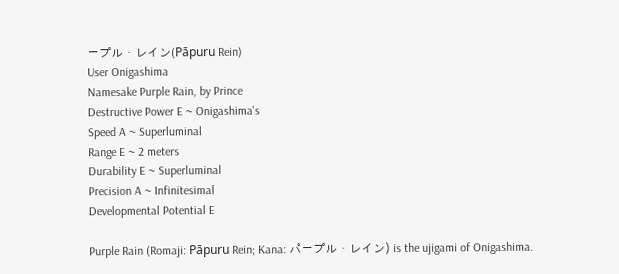ープル・レイン(Pāpuru Rein)
User Onigashima
Namesake Purple Rain, by Prince
Destructive Power E ~ Onigashima's
Speed A ~ Superluminal
Range E ~ 2 meters
Durability E ~ Superluminal
Precision A ~ Infinitesimal
Developmental Potential E

Purple Rain (Romaji: Pāpuru Rein; Kana: パープル・レイン) is the ujigami of Onigashima.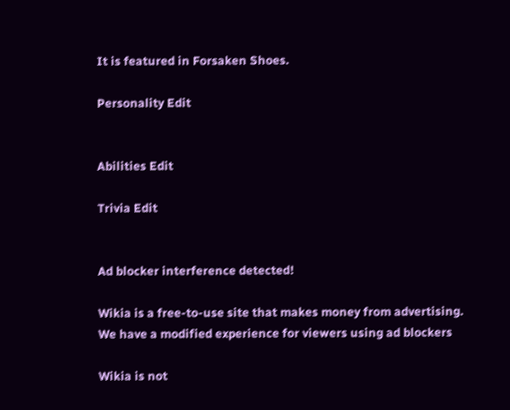It is featured in Forsaken Shoes.

Personality Edit


Abilities Edit

Trivia Edit


Ad blocker interference detected!

Wikia is a free-to-use site that makes money from advertising. We have a modified experience for viewers using ad blockers

Wikia is not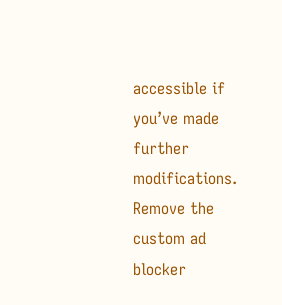accessible if you’ve made further modifications. Remove the custom ad blocker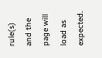rule(s) and the page will load as expected.